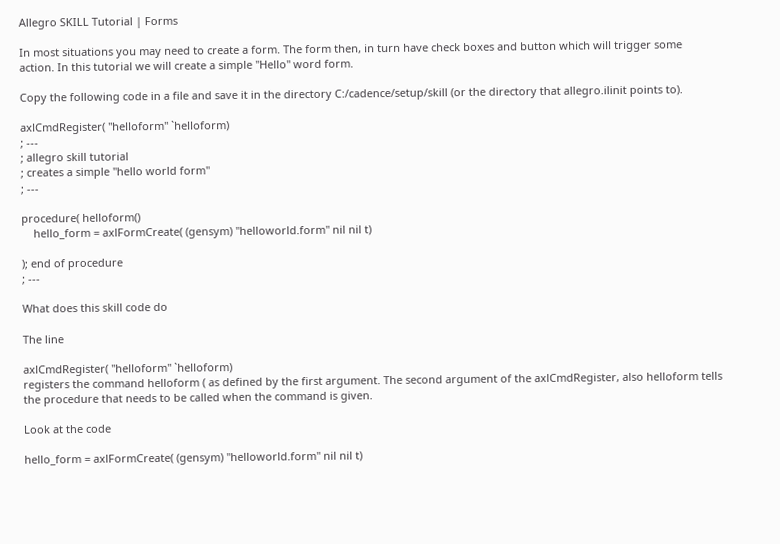Allegro SKILL Tutorial | Forms

In most situations you may need to create a form. The form then, in turn have check boxes and button which will trigger some action. In this tutorial we will create a simple "Hello" word form.

Copy the following code in a file and save it in the directory C:/cadence/setup/skill (or the directory that allegro.ilinit points to).

axlCmdRegister( "helloform" `helloform)
; ---
; allegro skill tutorial
; creates a simple "hello world form"
; ---

procedure( helloform()
    hello_form = axlFormCreate( (gensym) "helloworld.form" nil nil t)

); end of procedure
; ---

What does this skill code do

The line

axlCmdRegister( "helloform" `helloform)
registers the command helloform ( as defined by the first argument. The second argument of the axlCmdRegister, also helloform tells the procedure that needs to be called when the command is given.

Look at the code

hello_form = axlFormCreate( (gensym) "helloworld.form" nil nil t)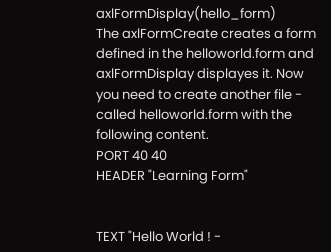axlFormDisplay(hello_form)
The axlFormCreate creates a form defined in the helloworld.form and axlFormDisplay displayes it. Now you need to create another file - called helloworld.form with the following content.
PORT 40 40
HEADER "Learning Form"


TEXT "Hello World ! -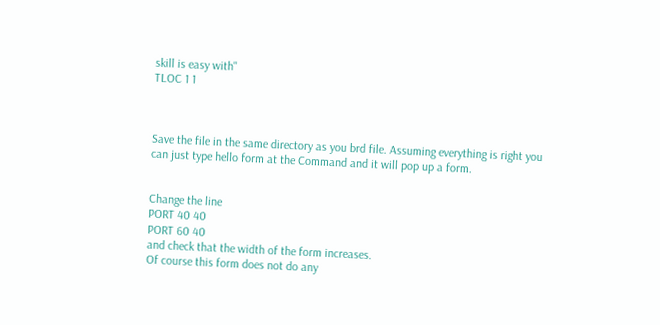skill is easy with"
TLOC 1 1



Save the file in the same directory as you brd file. Assuming everything is right you can just type hello form at the Command and it will pop up a form.


Change the line
PORT 40 40
PORT 60 40
and check that the width of the form increases.
Of course this form does not do any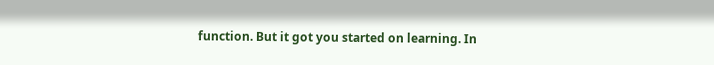function. But it got you started on learning. In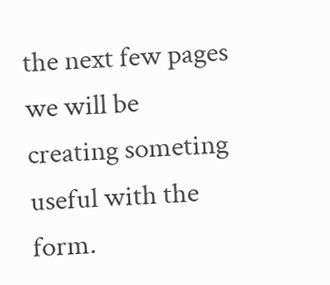the next few pages we will be creating someting useful with the form.